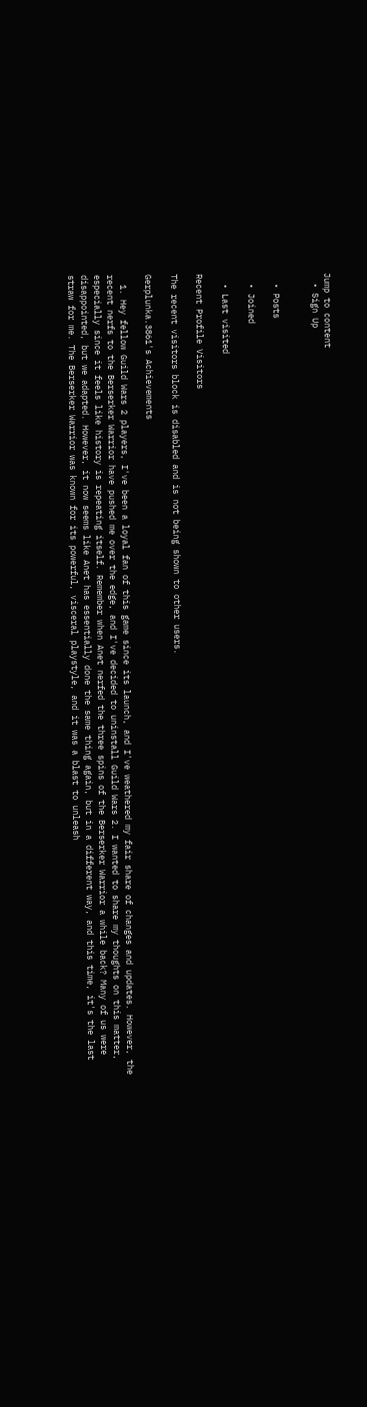Jump to content
  • Sign Up


  • Posts

  • Joined

  • Last visited

Recent Profile Visitors

The recent visitors block is disabled and is not being shown to other users.

Gerplunka.3861's Achievements

  1. Hey fellow Guild Wars 2 players, I've been a loyal fan of this game since its launch, and I've weathered my fair share of changes and updates. However, the recent nerfs to the Berserker Warrior have pushed me over the edge, and I've decided to uninstall Guild Wars 2. I wanted to share my thoughts on this matter, especially since it feels like history is repeating itself. Remember when Anet nerfed the three spins of the Berserker Warrior a while back? Many of us were disappointed, but we adapted. However, it now seems like Anet has essentially done the same thing again, but in a different way, and this time, it's the last straw for me. The Berserker Warrior was known for its powerful, visceral playstyle, and it was a blast to unleash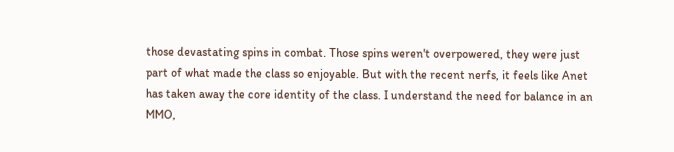those devastating spins in combat. Those spins weren't overpowered, they were just part of what made the class so enjoyable. But with the recent nerfs, it feels like Anet has taken away the core identity of the class. I understand the need for balance in an MMO,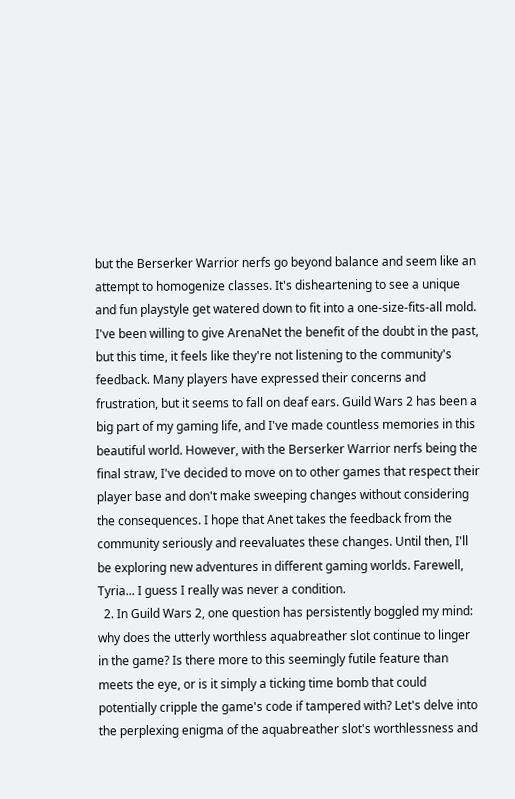but the Berserker Warrior nerfs go beyond balance and seem like an attempt to homogenize classes. It's disheartening to see a unique and fun playstyle get watered down to fit into a one-size-fits-all mold. I've been willing to give ArenaNet the benefit of the doubt in the past, but this time, it feels like they're not listening to the community's feedback. Many players have expressed their concerns and frustration, but it seems to fall on deaf ears. Guild Wars 2 has been a big part of my gaming life, and I've made countless memories in this beautiful world. However, with the Berserker Warrior nerfs being the final straw, I've decided to move on to other games that respect their player base and don't make sweeping changes without considering the consequences. I hope that Anet takes the feedback from the community seriously and reevaluates these changes. Until then, I'll be exploring new adventures in different gaming worlds. Farewell, Tyria... I guess I really was never a condition.
  2. In Guild Wars 2, one question has persistently boggled my mind: why does the utterly worthless aquabreather slot continue to linger in the game? Is there more to this seemingly futile feature than meets the eye, or is it simply a ticking time bomb that could potentially cripple the game's code if tampered with? Let's delve into the perplexing enigma of the aquabreather slot's worthlessness and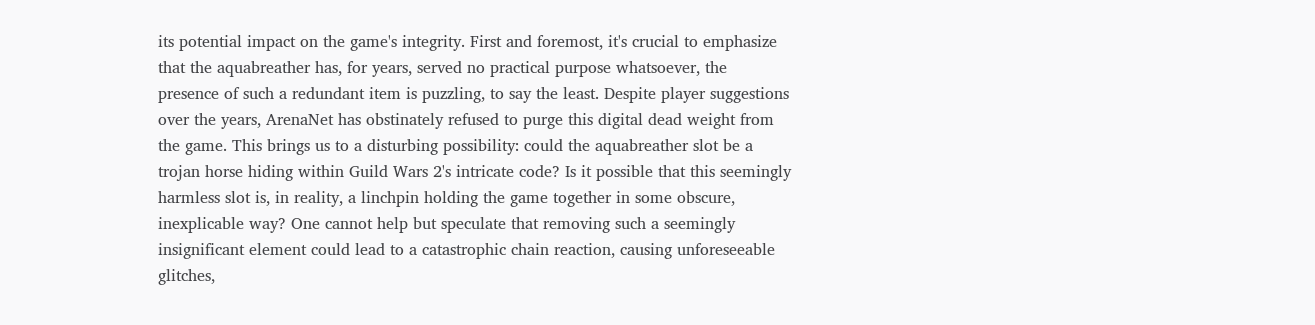its potential impact on the game's integrity. First and foremost, it's crucial to emphasize that the aquabreather has, for years, served no practical purpose whatsoever, the presence of such a redundant item is puzzling, to say the least. Despite player suggestions over the years, ArenaNet has obstinately refused to purge this digital dead weight from the game. This brings us to a disturbing possibility: could the aquabreather slot be a trojan horse hiding within Guild Wars 2's intricate code? Is it possible that this seemingly harmless slot is, in reality, a linchpin holding the game together in some obscure, inexplicable way? One cannot help but speculate that removing such a seemingly insignificant element could lead to a catastrophic chain reaction, causing unforeseeable glitches,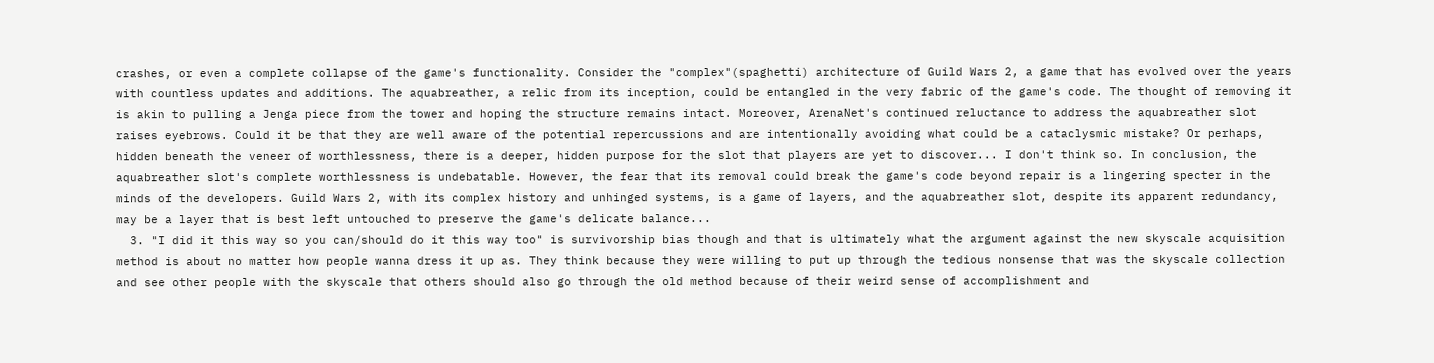crashes, or even a complete collapse of the game's functionality. Consider the "complex"(spaghetti) architecture of Guild Wars 2, a game that has evolved over the years with countless updates and additions. The aquabreather, a relic from its inception, could be entangled in the very fabric of the game's code. The thought of removing it is akin to pulling a Jenga piece from the tower and hoping the structure remains intact. Moreover, ArenaNet's continued reluctance to address the aquabreather slot raises eyebrows. Could it be that they are well aware of the potential repercussions and are intentionally avoiding what could be a cataclysmic mistake? Or perhaps, hidden beneath the veneer of worthlessness, there is a deeper, hidden purpose for the slot that players are yet to discover... I don't think so. In conclusion, the aquabreather slot's complete worthlessness is undebatable. However, the fear that its removal could break the game's code beyond repair is a lingering specter in the minds of the developers. Guild Wars 2, with its complex history and unhinged systems, is a game of layers, and the aquabreather slot, despite its apparent redundancy, may be a layer that is best left untouched to preserve the game's delicate balance...
  3. "I did it this way so you can/should do it this way too" is survivorship bias though and that is ultimately what the argument against the new skyscale acquisition method is about no matter how people wanna dress it up as. They think because they were willing to put up through the tedious nonsense that was the skyscale collection and see other people with the skyscale that others should also go through the old method because of their weird sense of accomplishment and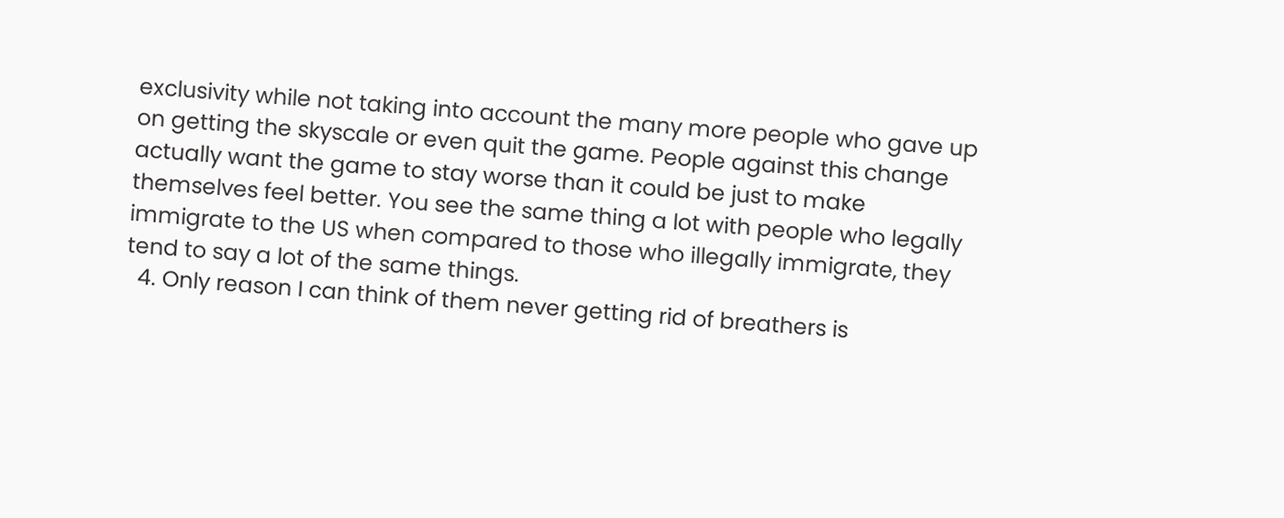exclusivity while not taking into account the many more people who gave up on getting the skyscale or even quit the game. People against this change actually want the game to stay worse than it could be just to make themselves feel better. You see the same thing a lot with people who legally immigrate to the US when compared to those who illegally immigrate, they tend to say a lot of the same things.
  4. Only reason I can think of them never getting rid of breathers is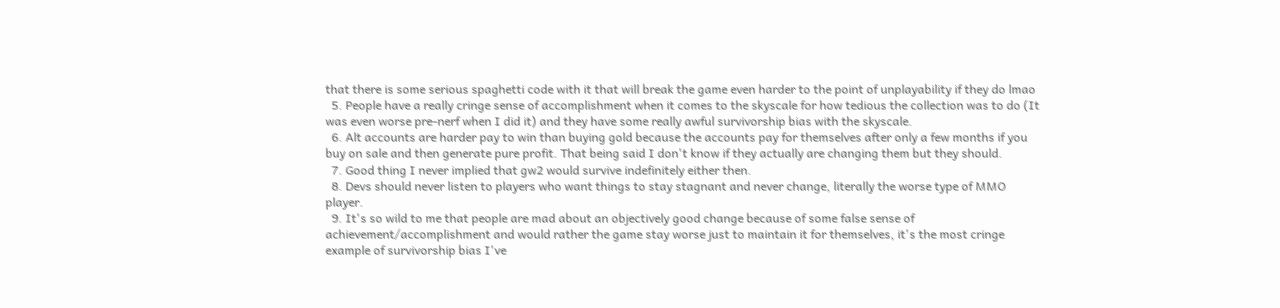that there is some serious spaghetti code with it that will break the game even harder to the point of unplayability if they do lmao
  5. People have a really cringe sense of accomplishment when it comes to the skyscale for how tedious the collection was to do (It was even worse pre-nerf when I did it) and they have some really awful survivorship bias with the skyscale.
  6. Alt accounts are harder pay to win than buying gold because the accounts pay for themselves after only a few months if you buy on sale and then generate pure profit. That being said I don't know if they actually are changing them but they should.
  7. Good thing I never implied that gw2 would survive indefinitely either then.
  8. Devs should never listen to players who want things to stay stagnant and never change, literally the worse type of MMO player.
  9. It's so wild to me that people are mad about an objectively good change because of some false sense of achievement/accomplishment and would rather the game stay worse just to maintain it for themselves, it's the most cringe example of survivorship bias I've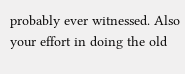probably ever witnessed. Also your effort in doing the old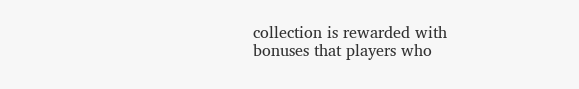collection is rewarded with bonuses that players who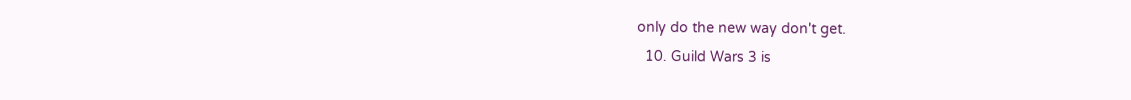only do the new way don't get.
  10. Guild Wars 3 is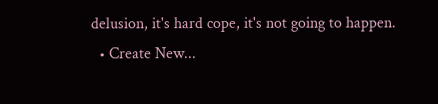delusion, it's hard cope, it's not going to happen.
  • Create New...